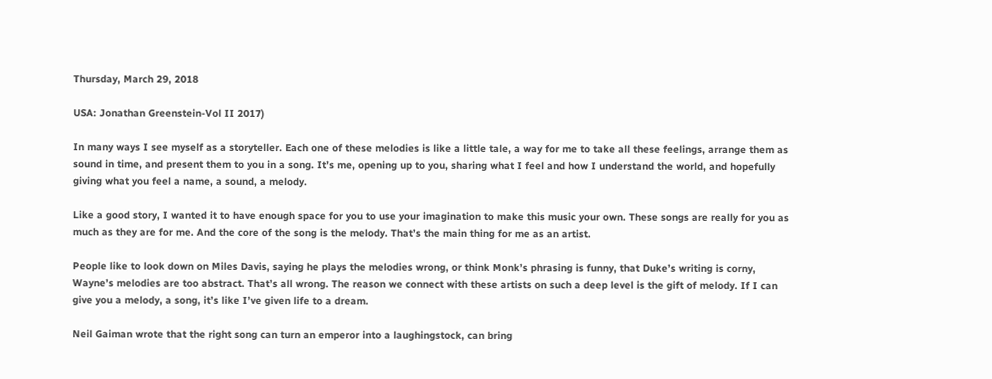Thursday, March 29, 2018

USA: Jonathan Greenstein-Vol II 2017)

In many ways I see myself as a storyteller. Each one of these melodies is like a little tale, a way for me to take all these feelings, arrange them as sound in time, and present them to you in a song. It’s me, opening up to you, sharing what I feel and how I understand the world, and hopefully giving what you feel a name, a sound, a melody.

Like a good story, I wanted it to have enough space for you to use your imagination to make this music your own. These songs are really for you as much as they are for me. And the core of the song is the melody. That’s the main thing for me as an artist.

People like to look down on Miles Davis, saying he plays the melodies wrong, or think Monk’s phrasing is funny, that Duke’s writing is corny, Wayne’s melodies are too abstract. That’s all wrong. The reason we connect with these artists on such a deep level is the gift of melody. If I can give you a melody, a song, it’s like I’ve given life to a dream.

Neil Gaiman wrote that the right song can turn an emperor into a laughingstock, can bring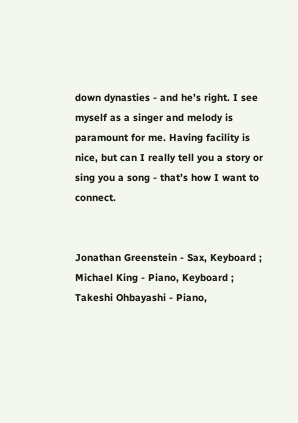down dynasties - and he’s right. I see myself as a singer and melody is paramount for me. Having facility is nice, but can I really tell you a story or sing you a song - that’s how I want to connect.


Jonathan Greenstein - Sax, Keyboard ; Michael King - Piano, Keyboard ;
Takeshi Ohbayashi - Piano,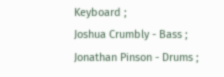Keyboard ;
Joshua Crumbly - Bass ;
Jonathan Pinson - Drums ;